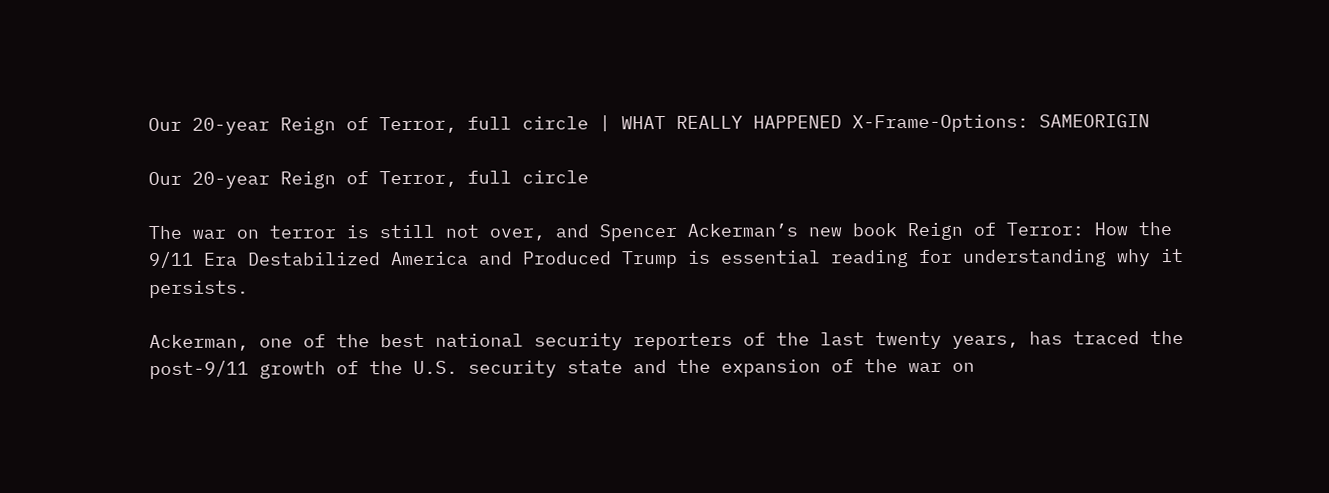Our 20-year Reign of Terror, full circle | WHAT REALLY HAPPENED X-Frame-Options: SAMEORIGIN

Our 20-year Reign of Terror, full circle

The war on terror is still not over, and Spencer Ackerman’s new book Reign of Terror: How the 9/11 Era Destabilized America and Produced Trump is essential reading for understanding why it persists.

Ackerman, one of the best national security reporters of the last twenty years, has traced the post-9/11 growth of the U.S. security state and the expansion of the war on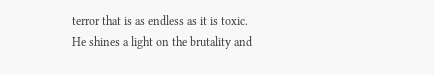terror that is as endless as it is toxic. He shines a light on the brutality and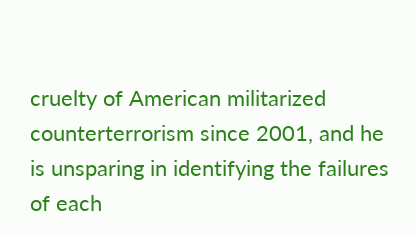cruelty of American militarized counterterrorism since 2001, and he is unsparing in identifying the failures of each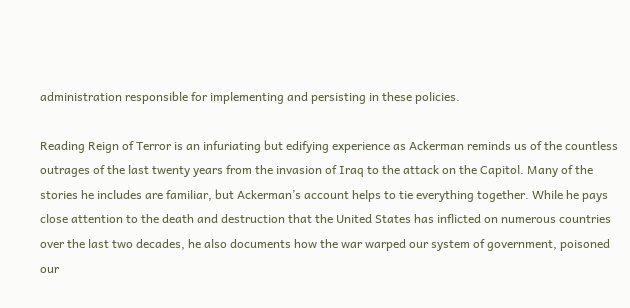administration responsible for implementing and persisting in these policies.

Reading Reign of Terror is an infuriating but edifying experience as Ackerman reminds us of the countless outrages of the last twenty years from the invasion of Iraq to the attack on the Capitol. Many of the stories he includes are familiar, but Ackerman’s account helps to tie everything together. While he pays close attention to the death and destruction that the United States has inflicted on numerous countries over the last two decades, he also documents how the war warped our system of government, poisoned our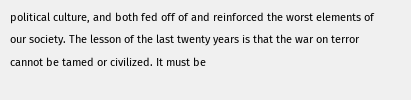political culture, and both fed off of and reinforced the worst elements of our society. The lesson of the last twenty years is that the war on terror cannot be tamed or civilized. It must be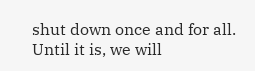shut down once and for all. Until it is, we will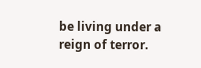be living under a reign of terror.